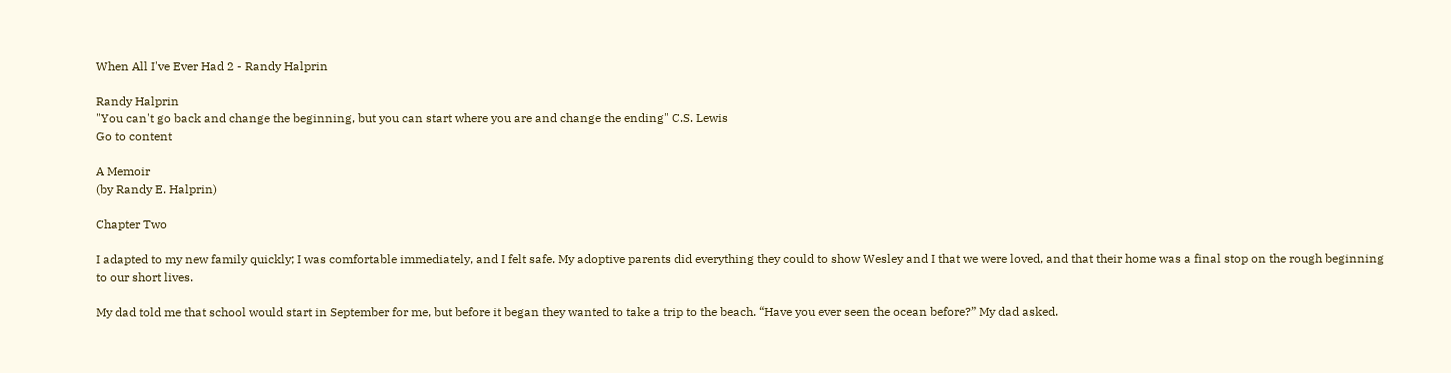When All I've Ever Had 2 - Randy Halprin

Randy Halprin
"You can't go back and change the beginning, but you can start where you are and change the ending" C.S. Lewis
Go to content

A Memoir
(by Randy E. Halprin)

Chapter Two

I adapted to my new family quickly; I was comfortable immediately, and I felt safe. My adoptive parents did everything they could to show Wesley and I that we were loved, and that their home was a final stop on the rough beginning to our short lives.

My dad told me that school would start in September for me, but before it began they wanted to take a trip to the beach. “Have you ever seen the ocean before?” My dad asked.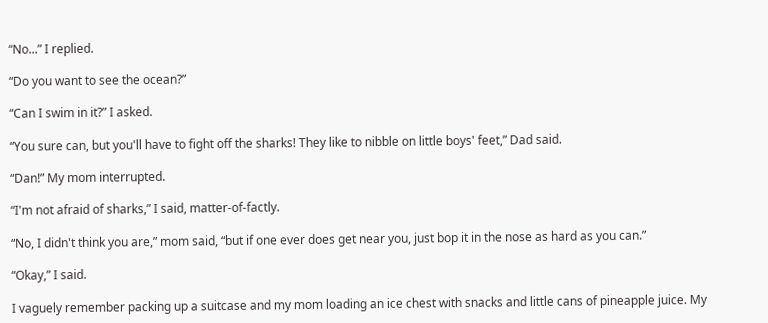“No...” I replied.

“Do you want to see the ocean?”

“Can I swim in it?” I asked.

“You sure can, but you'll have to fight off the sharks! They like to nibble on little boys' feet,” Dad said.

“Dan!” My mom interrupted.

“I'm not afraid of sharks,” I said, matter-of-factly.

“No, I didn't think you are,” mom said, “but if one ever does get near you, just bop it in the nose as hard as you can.”

“Okay,” I said.

I vaguely remember packing up a suitcase and my mom loading an ice chest with snacks and little cans of pineapple juice. My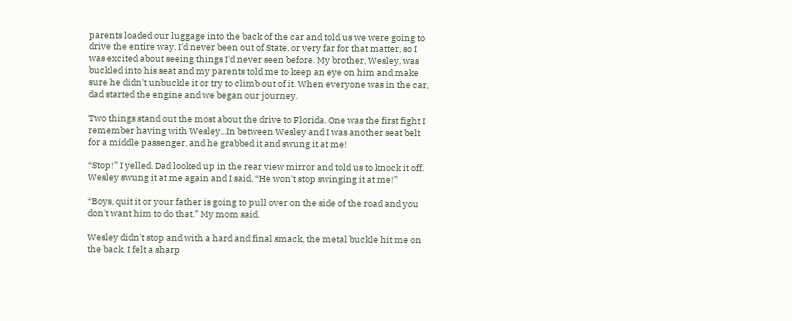parents loaded our luggage into the back of the car and told us we were going to drive the entire way. I'd never been out of State, or very far for that matter, so I was excited about seeing things I'd never seen before. My brother, Wesley, was buckled into his seat and my parents told me to keep an eye on him and make sure he didn't unbuckle it or try to climb out of it. When everyone was in the car, dad started the engine and we began our journey.

Two things stand out the most about the drive to Florida. One was the first fight I remember having with Wesley...In between Wesley and I was another seat belt for a middle passenger, and he grabbed it and swung it at me!

“Stop!” I yelled. Dad looked up in the rear view mirror and told us to knock it off. Wesley swung it at me again and I said, “He won't stop swinging it at me!”

“Boys, quit it or your father is going to pull over on the side of the road and you don't want him to do that.” My mom said.

Wesley didn't stop and with a hard and final smack, the metal buckle hit me on the back. I felt a sharp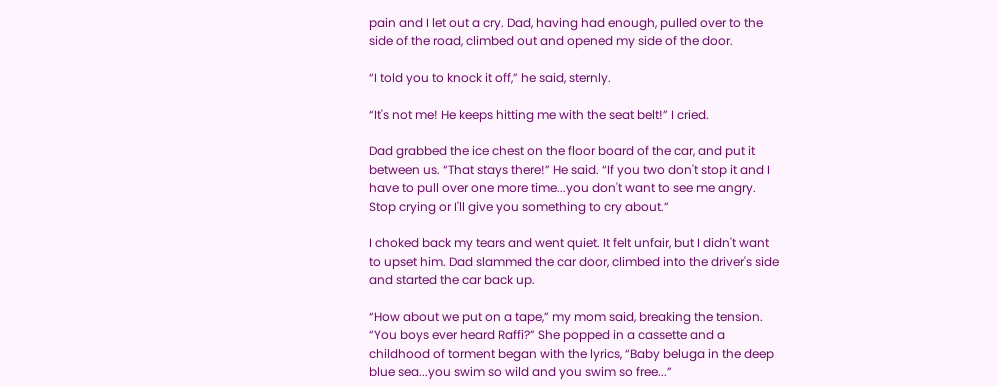pain and I let out a cry. Dad, having had enough, pulled over to the side of the road, climbed out and opened my side of the door.

“I told you to knock it off,” he said, sternly.

“It's not me! He keeps hitting me with the seat belt!” I cried.

Dad grabbed the ice chest on the floor board of the car, and put it between us. “That stays there!” He said. “If you two don't stop it and I have to pull over one more time...you don't want to see me angry. Stop crying or I'll give you something to cry about.”

I choked back my tears and went quiet. It felt unfair, but I didn't want to upset him. Dad slammed the car door, climbed into the driver's side and started the car back up.

“How about we put on a tape,” my mom said, breaking the tension. “You boys ever heard Raffi?” She popped in a cassette and a childhood of torment began with the lyrics, “Baby beluga in the deep blue sea...you swim so wild and you swim so free...”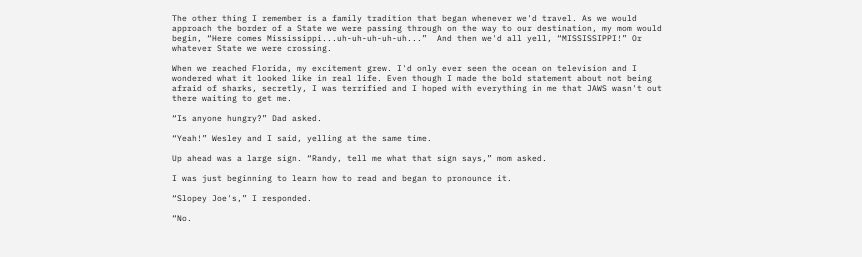The other thing I remember is a family tradition that began whenever we'd travel. As we would approach the border of a State we were passing through on the way to our destination, my mom would begin, “Here comes Mississippi...uh-uh-uh-uh-uh...”  And then we'd all yell, “MISSISSIPPI!” Or whatever State we were crossing.

When we reached Florida, my excitement grew. I'd only ever seen the ocean on television and I wondered what it looked like in real life. Even though I made the bold statement about not being afraid of sharks, secretly, I was terrified and I hoped with everything in me that JAWS wasn't out there waiting to get me.

“Is anyone hungry?” Dad asked.

“Yeah!” Wesley and I said, yelling at the same time.

Up ahead was a large sign. “Randy, tell me what that sign says,” mom asked.

I was just beginning to learn how to read and began to pronounce it.

“Slopey Joe's,” I responded.

“No.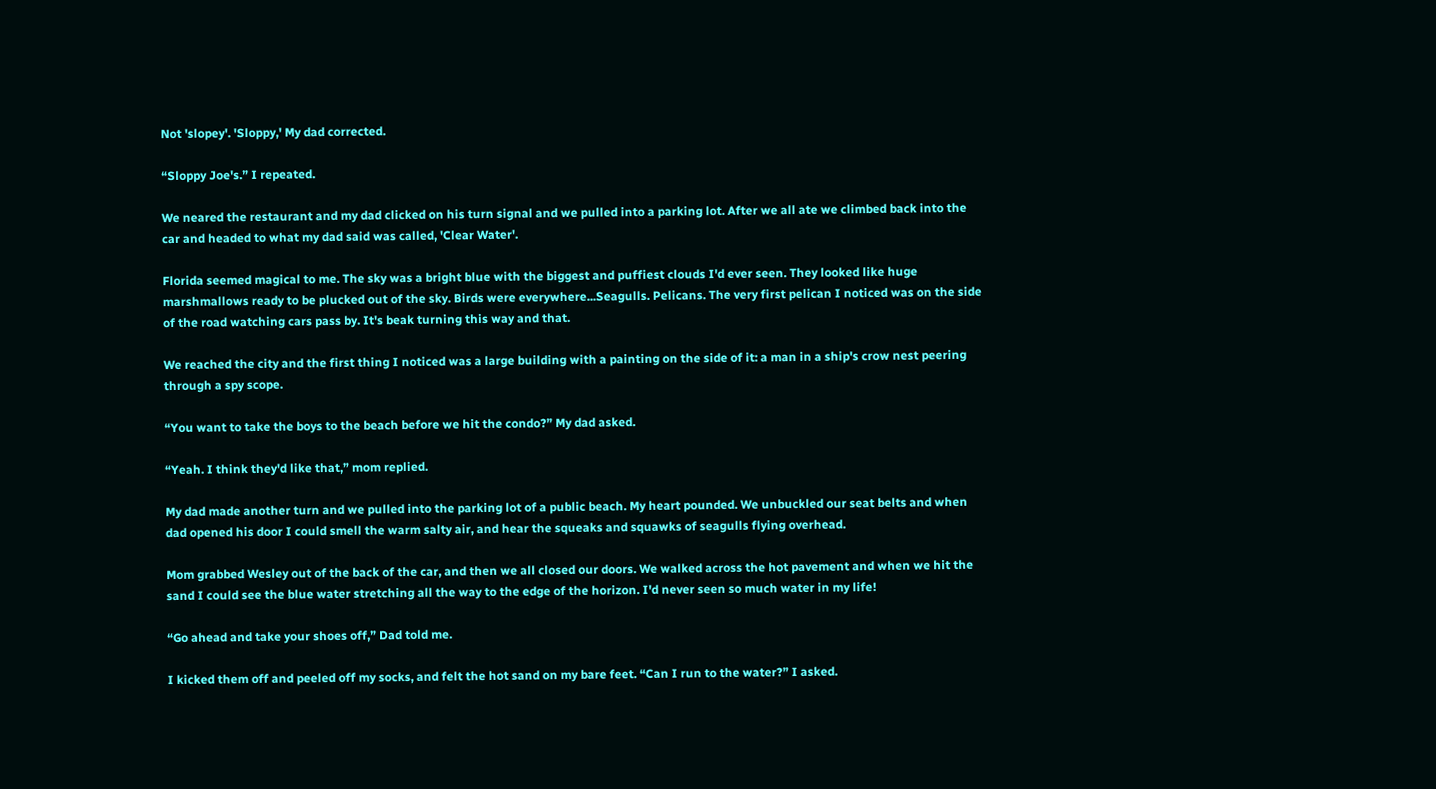Not 'slopey'. 'Sloppy,' My dad corrected.

“Sloppy Joe's.” I repeated.

We neared the restaurant and my dad clicked on his turn signal and we pulled into a parking lot. After we all ate we climbed back into the car and headed to what my dad said was called, 'Clear Water'.

Florida seemed magical to me. The sky was a bright blue with the biggest and puffiest clouds I'd ever seen. They looked like huge marshmallows ready to be plucked out of the sky. Birds were everywhere...Seagulls. Pelicans. The very first pelican I noticed was on the side of the road watching cars pass by. It's beak turning this way and that.

We reached the city and the first thing I noticed was a large building with a painting on the side of it: a man in a ship's crow nest peering through a spy scope.

“You want to take the boys to the beach before we hit the condo?” My dad asked.

“Yeah. I think they'd like that,” mom replied.

My dad made another turn and we pulled into the parking lot of a public beach. My heart pounded. We unbuckled our seat belts and when dad opened his door I could smell the warm salty air, and hear the squeaks and squawks of seagulls flying overhead.

Mom grabbed Wesley out of the back of the car, and then we all closed our doors. We walked across the hot pavement and when we hit the sand I could see the blue water stretching all the way to the edge of the horizon. I'd never seen so much water in my life!

“Go ahead and take your shoes off,” Dad told me.

I kicked them off and peeled off my socks, and felt the hot sand on my bare feet. “Can I run to the water?” I asked.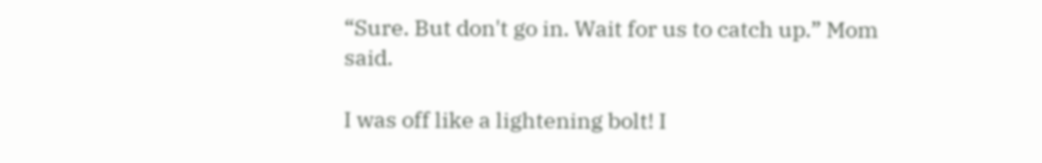“Sure. But don't go in. Wait for us to catch up.” Mom said.

I was off like a lightening bolt! I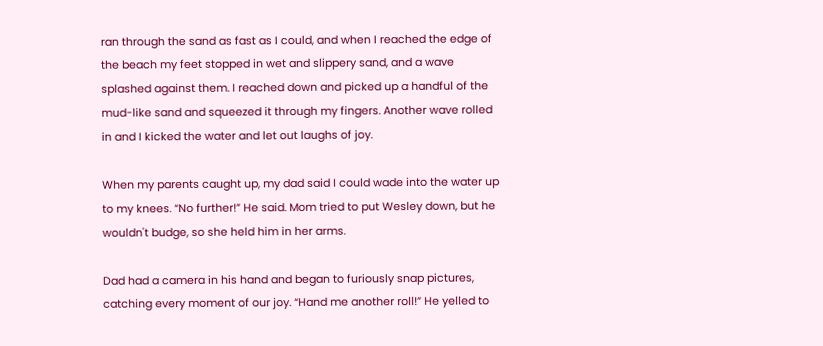ran through the sand as fast as I could, and when I reached the edge of the beach my feet stopped in wet and slippery sand, and a wave splashed against them. I reached down and picked up a handful of the mud-like sand and squeezed it through my fingers. Another wave rolled in and I kicked the water and let out laughs of joy.

When my parents caught up, my dad said I could wade into the water up to my knees. “No further!” He said. Mom tried to put Wesley down, but he wouldn't budge, so she held him in her arms.

Dad had a camera in his hand and began to furiously snap pictures, catching every moment of our joy. “Hand me another roll!” He yelled to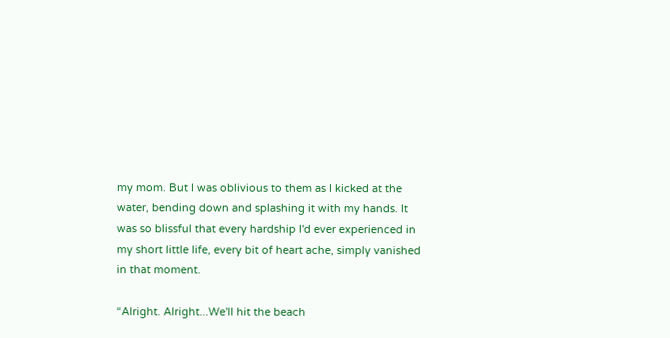my mom. But I was oblivious to them as I kicked at the water, bending down and splashing it with my hands. It was so blissful that every hardship I'd ever experienced in my short little life, every bit of heart ache, simply vanished in that moment.

“Alright. Alright...We'll hit the beach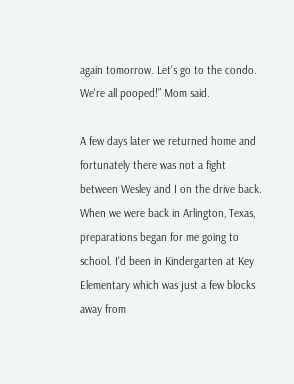again tomorrow. Let's go to the condo. We're all pooped!” Mom said.

A few days later we returned home and fortunately there was not a fight between Wesley and I on the drive back. When we were back in Arlington, Texas, preparations began for me going to school. I'd been in Kindergarten at Key Elementary which was just a few blocks away from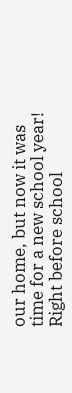our home, but now it was time for a new school year! Right before school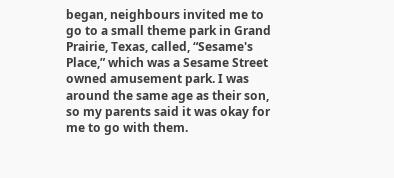began, neighbours invited me to go to a small theme park in Grand Prairie, Texas, called, “Sesame's Place,” which was a Sesame Street owned amusement park. I was around the same age as their son, so my parents said it was okay for me to go with them.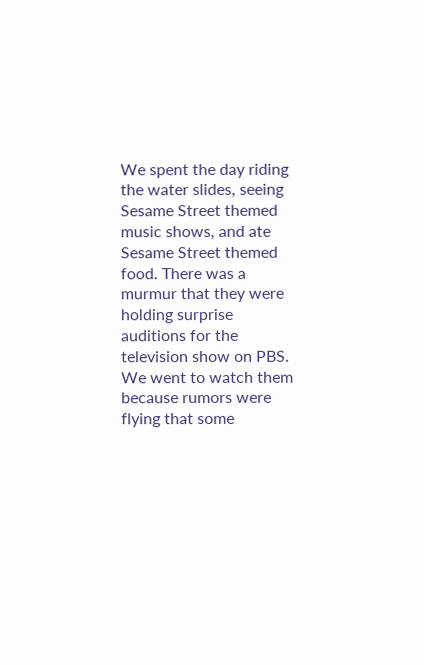We spent the day riding the water slides, seeing Sesame Street themed music shows, and ate Sesame Street themed food. There was a murmur that they were holding surprise auditions for the television show on PBS. We went to watch them because rumors were flying that some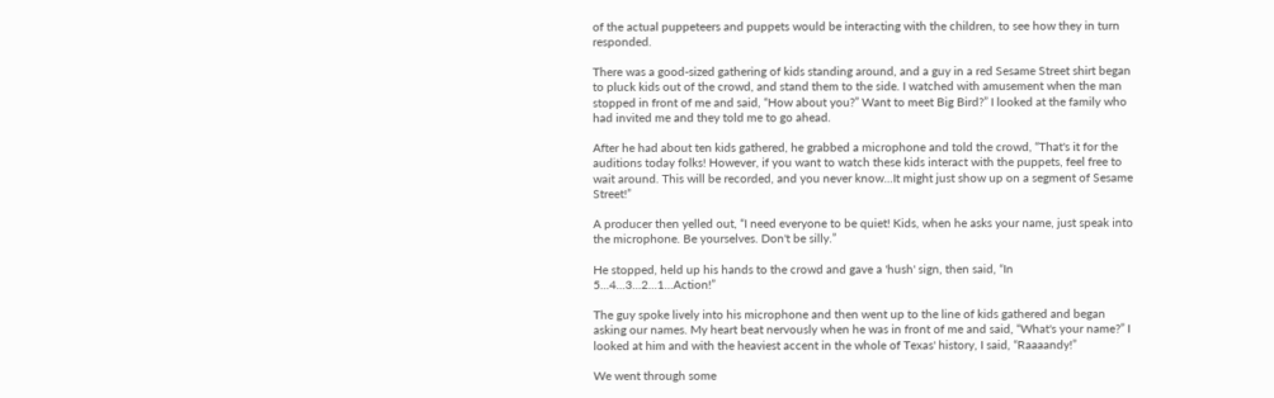of the actual puppeteers and puppets would be interacting with the children, to see how they in turn responded.

There was a good-sized gathering of kids standing around, and a guy in a red Sesame Street shirt began to pluck kids out of the crowd, and stand them to the side. I watched with amusement when the man stopped in front of me and said, “How about you?” Want to meet Big Bird?” I looked at the family who had invited me and they told me to go ahead.

After he had about ten kids gathered, he grabbed a microphone and told the crowd, “That's it for the  auditions today folks! However, if you want to watch these kids interact with the puppets, feel free to wait around. This will be recorded, and you never know...It might just show up on a segment of Sesame Street!”

A producer then yelled out, “I need everyone to be quiet! Kids, when he asks your name, just speak into the microphone. Be yourselves. Don't be silly.”

He stopped, held up his hands to the crowd and gave a 'hush' sign, then said, “In 5...4...3...2...1...Action!”

The guy spoke lively into his microphone and then went up to the line of kids gathered and began asking our names. My heart beat nervously when he was in front of me and said, “What's your name?” I looked at him and with the heaviest accent in the whole of Texas' history, I said, “Raaaandy!”

We went through some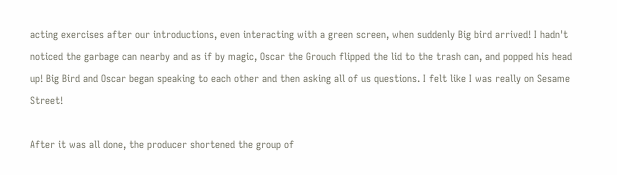acting exercises after our introductions, even interacting with a green screen, when suddenly Big bird arrived! I hadn't noticed the garbage can nearby and as if by magic, Oscar the Grouch flipped the lid to the trash can, and popped his head up! Big Bird and Oscar began speaking to each other and then asking all of us questions. I felt like I was really on Sesame Street!

After it was all done, the producer shortened the group of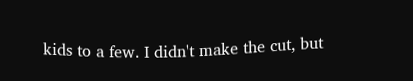kids to a few. I didn't make the cut, but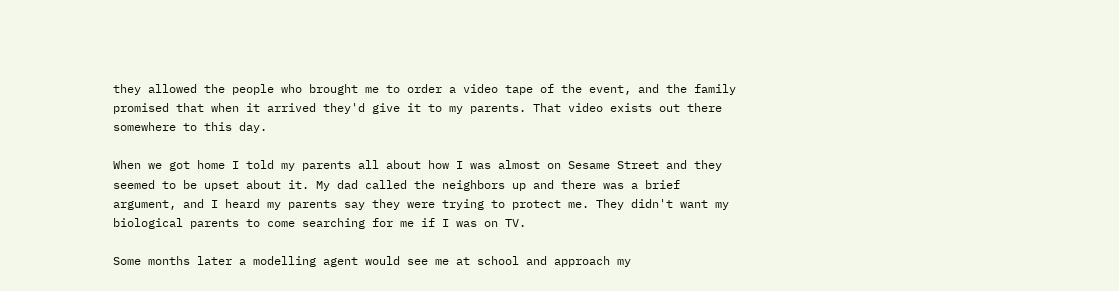they allowed the people who brought me to order a video tape of the event, and the family promised that when it arrived they'd give it to my parents. That video exists out there somewhere to this day.

When we got home I told my parents all about how I was almost on Sesame Street and they seemed to be upset about it. My dad called the neighbors up and there was a brief argument, and I heard my parents say they were trying to protect me. They didn't want my biological parents to come searching for me if I was on TV.

Some months later a modelling agent would see me at school and approach my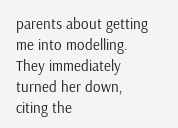parents about getting me into modelling. They immediately turned her down, citing the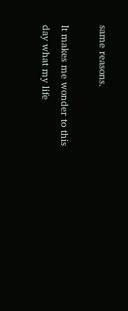same reasons.

It makes me wonder to this day what my life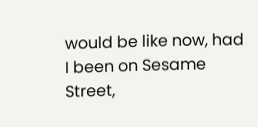would be like now, had I been on Sesame Street,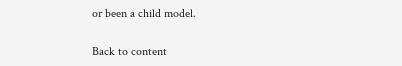or been a child model.

Back to content